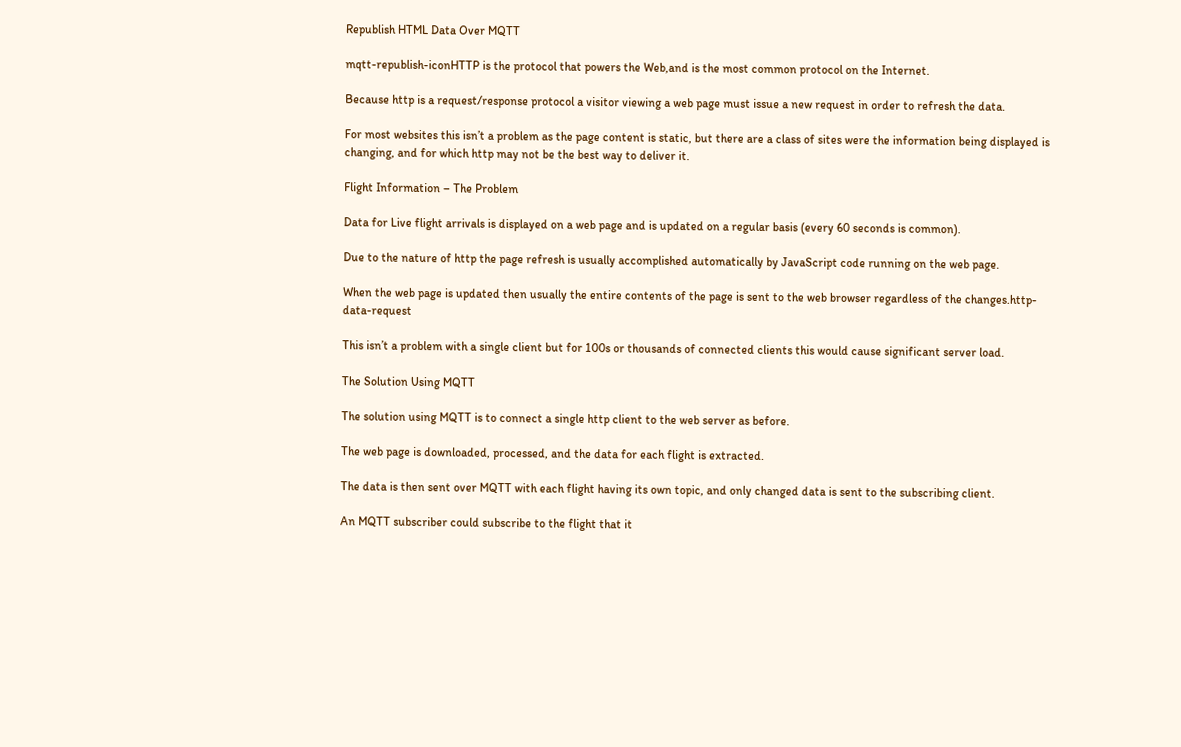Republish HTML Data Over MQTT

mqtt-republish-iconHTTP is the protocol that powers the Web,and is the most common protocol on the Internet.

Because http is a request/response protocol a visitor viewing a web page must issue a new request in order to refresh the data.

For most websites this isn’t a problem as the page content is static, but there are a class of sites were the information being displayed is changing, and for which http may not be the best way to deliver it.

Flight Information – The Problem

Data for Live flight arrivals is displayed on a web page and is updated on a regular basis (every 60 seconds is common).

Due to the nature of http the page refresh is usually accomplished automatically by JavaScript code running on the web page.

When the web page is updated then usually the entire contents of the page is sent to the web browser regardless of the changes.http-data-request

This isn’t a problem with a single client but for 100s or thousands of connected clients this would cause significant server load.

The Solution Using MQTT

The solution using MQTT is to connect a single http client to the web server as before.

The web page is downloaded, processed, and the data for each flight is extracted.

The data is then sent over MQTT with each flight having its own topic, and only changed data is sent to the subscribing client.

An MQTT subscriber could subscribe to the flight that it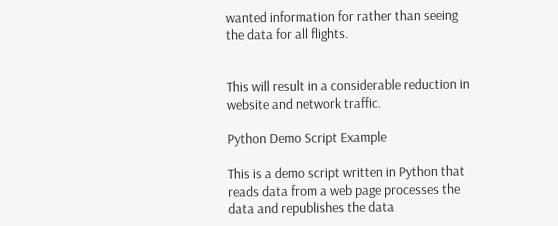wanted information for rather than seeing the data for all flights.


This will result in a considerable reduction in website and network traffic.

Python Demo Script Example

This is a demo script written in Python that reads data from a web page processes the data and republishes the data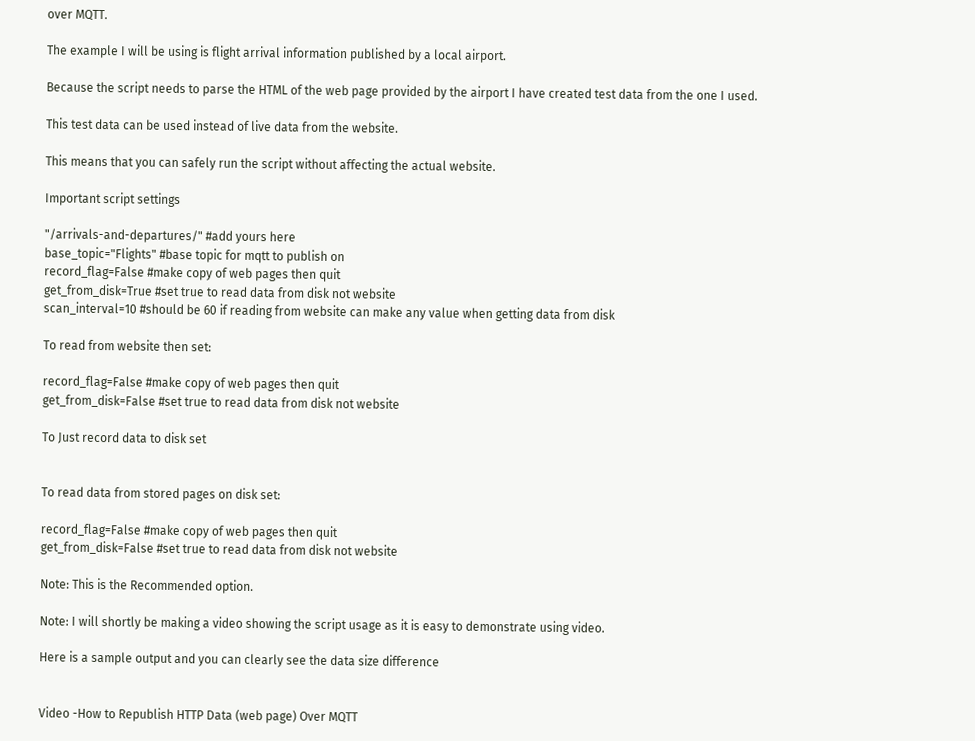over MQTT.

The example I will be using is flight arrival information published by a local airport.

Because the script needs to parse the HTML of the web page provided by the airport I have created test data from the one I used.

This test data can be used instead of live data from the website.

This means that you can safely run the script without affecting the actual website.

Important script settings

"/arrivals-and-departures/" #add yours here
base_topic="Flights" #base topic for mqtt to publish on
record_flag=False #make copy of web pages then quit
get_from_disk=True #set true to read data from disk not website
scan_interval=10 #should be 60 if reading from website can make any value when getting data from disk

To read from website then set:

record_flag=False #make copy of web pages then quit
get_from_disk=False #set true to read data from disk not website

To Just record data to disk set


To read data from stored pages on disk set:

record_flag=False #make copy of web pages then quit
get_from_disk=False #set true to read data from disk not website

Note: This is the Recommended option.

Note: I will shortly be making a video showing the script usage as it is easy to demonstrate using video.

Here is a sample output and you can clearly see the data size difference


Video -How to Republish HTTP Data (web page) Over MQTT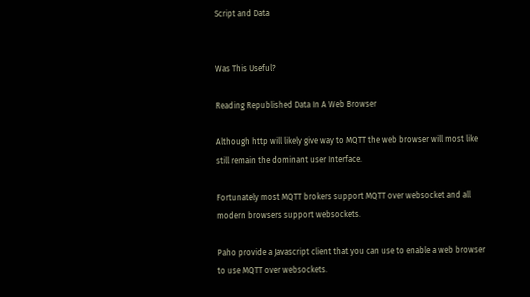Script and Data


Was This Useful?

Reading Republished Data In A Web Browser

Although http will likely give way to MQTT the web browser will most like still remain the dominant user Interface.

Fortunately most MQTT brokers support MQTT over websocket and all modern browsers support websockets.

Paho provide a Javascript client that you can use to enable a web browser to use MQTT over websockets.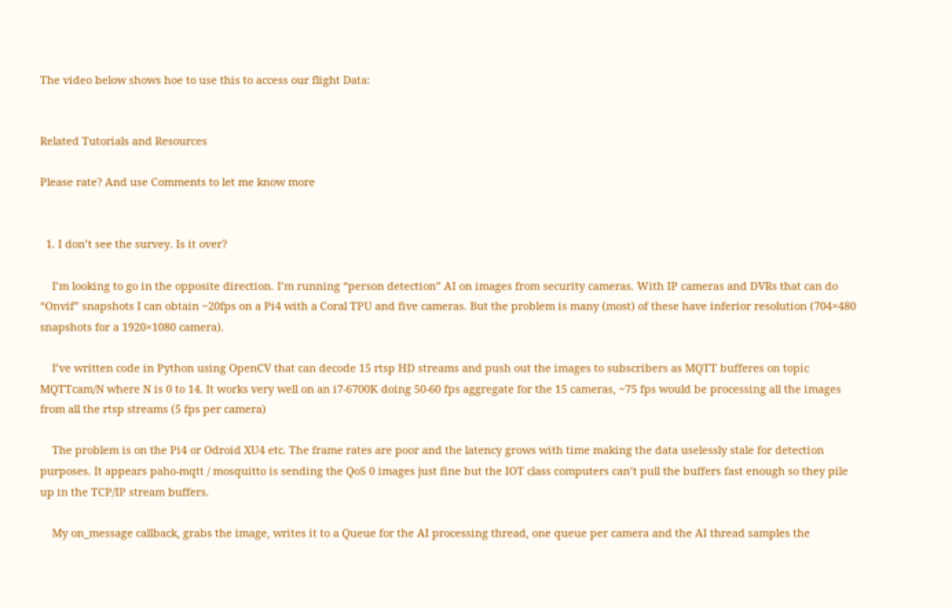The video below shows hoe to use this to access our flight Data:


Related Tutorials and Resources

Please rate? And use Comments to let me know more


  1. I don’t see the survey. Is it over?

    I’m looking to go in the opposite direction. I’m running “person detection” AI on images from security cameras. With IP cameras and DVRs that can do “Onvif” snapshots I can obtain ~20fps on a Pi4 with a Coral TPU and five cameras. But the problem is many (most) of these have inferior resolution (704×480 snapshots for a 1920×1080 camera).

    I’ve written code in Python using OpenCV that can decode 15 rtsp HD streams and push out the images to subscribers as MQTT bufferes on topic MQTTcam/N where N is 0 to 14. It works very well on an i7-6700K doing 50-60 fps aggregate for the 15 cameras, ~75 fps would be processing all the images from all the rtsp streams (5 fps per camera)

    The problem is on the Pi4 or Odroid XU4 etc. The frame rates are poor and the latency grows with time making the data uselessly stale for detection purposes. It appears paho-mqtt / mosquitto is sending the QoS 0 images just fine but the IOT class computers can’t pull the buffers fast enough so they pile up in the TCP/IP stream buffers.

    My on_message callback, grabs the image, writes it to a Queue for the AI processing thread, one queue per camera and the AI thread samples the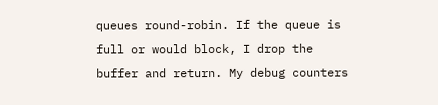queues round-robin. If the queue is full or would block, I drop the buffer and return. My debug counters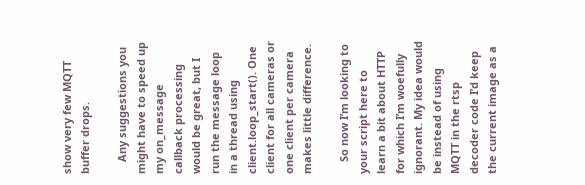show very few MQTT buffer drops.

    Any suggestions you might have to speed up my on_message callback processing would be great, but I run the message loop in a thread using client.loop_start(). One client for all cameras or one client per camera makes little difference.

    So now I’m looking to your script here to learn a bit about HTTP for which I’m woefully ignorant. My idea would be instead of using MQTT in the rtsp decoder code I’d keep the current image as a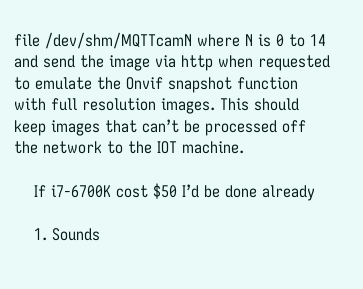file /dev/shm/MQTTcamN where N is 0 to 14 and send the image via http when requested to emulate the Onvif snapshot function with full resolution images. This should keep images that can’t be processed off the network to the IOT machine.

    If i7-6700K cost $50 I’d be done already

    1. Sounds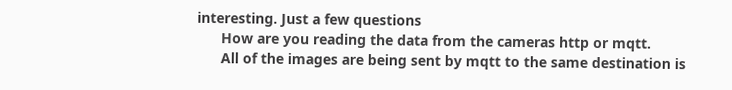interesting. Just a few questions
      How are you reading the data from the cameras http or mqtt.
      All of the images are being sent by mqtt to the same destination is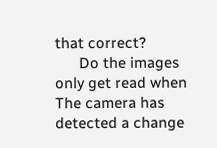that correct?
      Do the images only get read when The camera has detected a change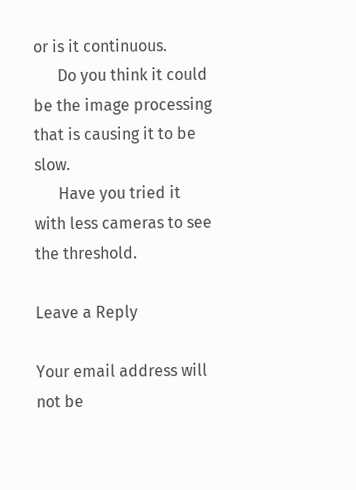or is it continuous.
      Do you think it could be the image processing that is causing it to be slow.
      Have you tried it with less cameras to see the threshold.

Leave a Reply

Your email address will not be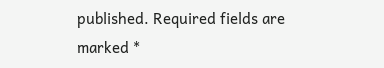published. Required fields are marked *